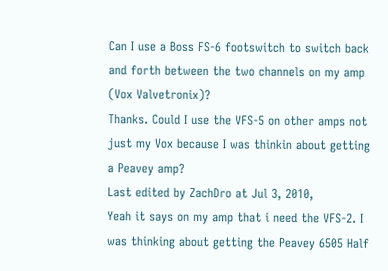Can I use a Boss FS-6 footswitch to switch back and forth between the two channels on my amp (Vox Valvetronix)?
Thanks. Could I use the VFS-5 on other amps not just my Vox because I was thinkin about getting a Peavey amp?
Last edited by ZachDro at Jul 3, 2010,
Yeah it says on my amp that i need the VFS-2. I was thinking about getting the Peavey 6505 Half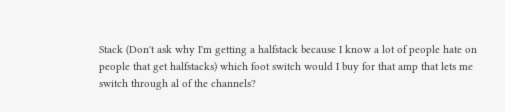Stack (Don't ask why I'm getting a halfstack because I know a lot of people hate on people that get halfstacks) which foot switch would I buy for that amp that lets me switch through al of the channels?